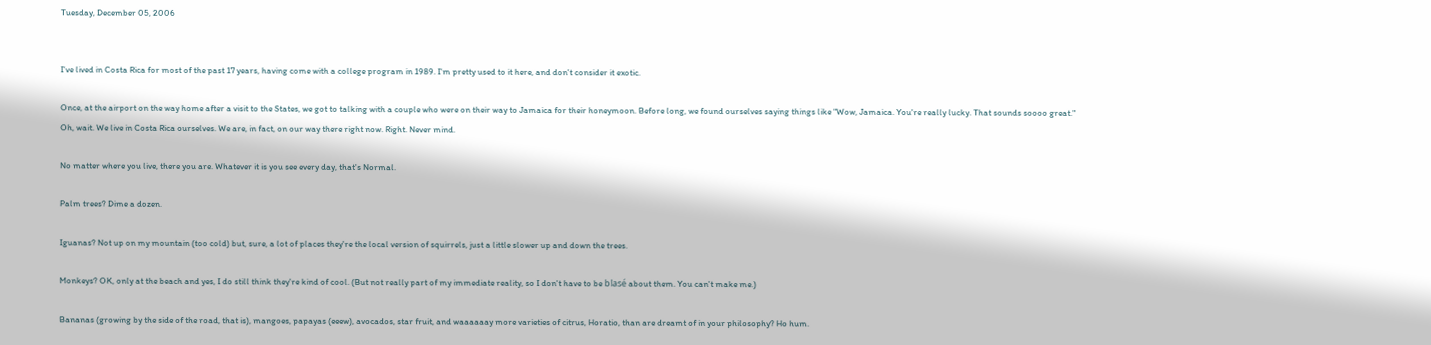Tuesday, December 05, 2006


I've lived in Costa Rica for most of the past 17 years, having come with a college program in 1989. I'm pretty used to it here, and don't consider it exotic.

Once, at the airport on the way home after a visit to the States, we got to talking with a couple who were on their way to Jamaica for their honeymoon. Before long, we found ourselves saying things like "Wow, Jamaica. You're really lucky. That sounds soooo great." Oh, wait. We live in Costa Rica ourselves. We are, in fact, on our way there right now. Right. Never mind.

No matter where you live, there you are. Whatever it is you see every day, that's Normal.

Palm trees? Dime a dozen.

Iguanas? Not up on my mountain (too cold) but, sure, a lot of places they're the local version of squirrels, just a little slower up and down the trees.

Monkeys? OK, only at the beach and yes, I do still think they're kind of cool. (But not really part of my immediate reality, so I don't have to be blasé about them. You can't make me.)

Bananas (growing by the side of the road, that is), mangoes, papayas (eeew), avocados, star fruit, and waaaaaay more varieties of citrus, Horatio, than are dreamt of in your philosophy? Ho hum.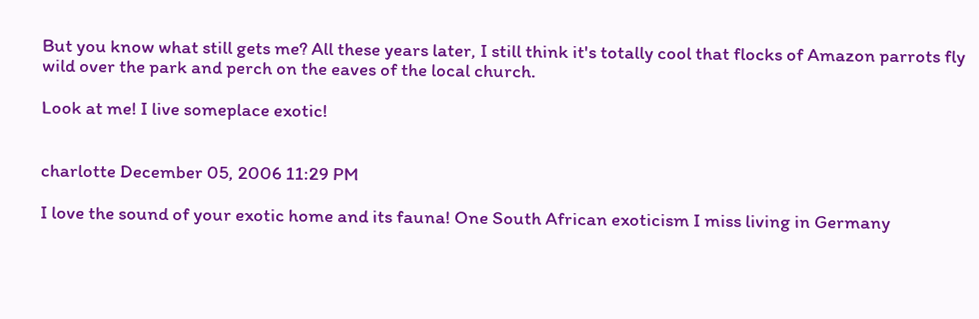But you know what still gets me? All these years later, I still think it's totally cool that flocks of Amazon parrots fly wild over the park and perch on the eaves of the local church.

Look at me! I live someplace exotic!


charlotte December 05, 2006 11:29 PM

I love the sound of your exotic home and its fauna! One South African exoticism I miss living in Germany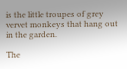is the little troupes of grey vervet monkeys that hang out in the garden.

The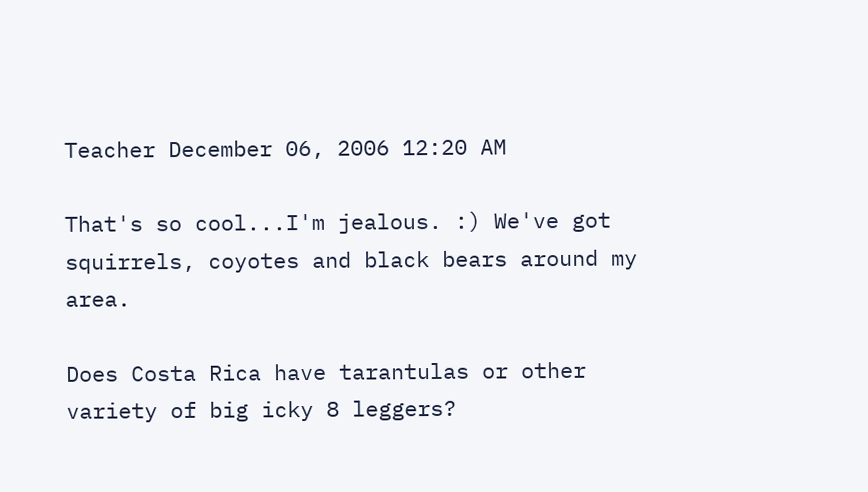Teacher December 06, 2006 12:20 AM

That's so cool...I'm jealous. :) We've got squirrels, coyotes and black bears around my area.

Does Costa Rica have tarantulas or other variety of big icky 8 leggers?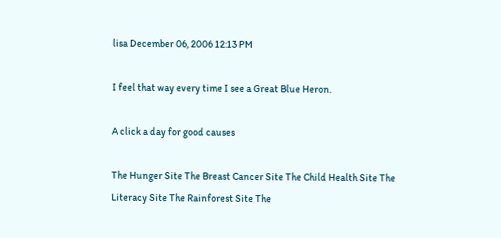lisa December 06, 2006 12:13 PM

I feel that way every time I see a Great Blue Heron.

A click a day for good causes

The Hunger Site The Breast Cancer Site The Child Health Site The Literacy Site The Rainforest Site The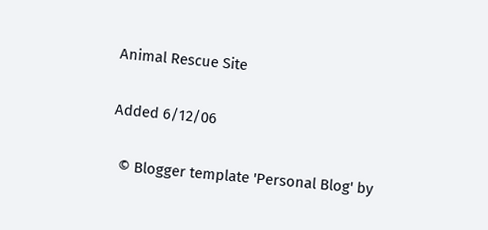Animal Rescue Site

Added 6/12/06

  © Blogger template 'Personal Blog' by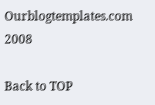Ourblogtemplates.com 2008

Back to TOP